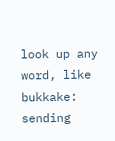look up any word, like bukkake:
sending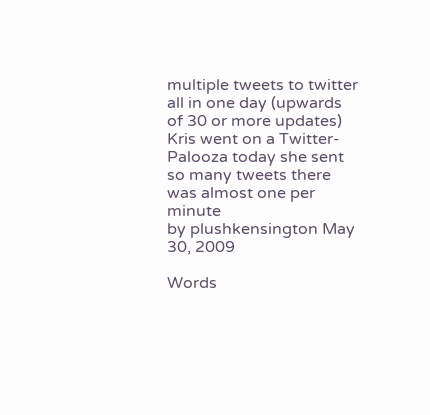multiple tweets to twitter all in one day (upwards of 30 or more updates)
Kris went on a Twitter-Palooza today she sent so many tweets there was almost one per minute
by plushkensington May 30, 2009

Words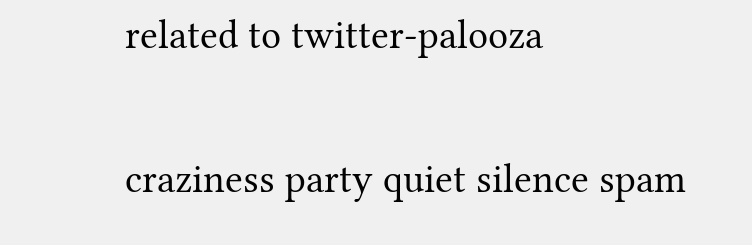related to twitter-palooza

craziness party quiet silence spam